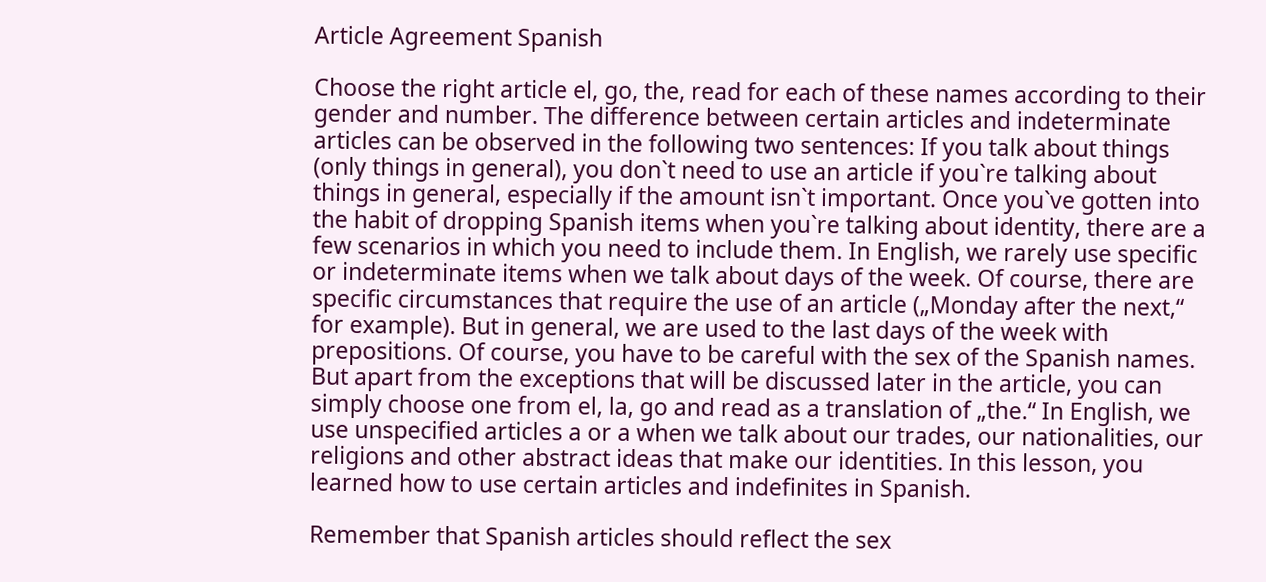Article Agreement Spanish

Choose the right article el, go, the, read for each of these names according to their gender and number. The difference between certain articles and indeterminate articles can be observed in the following two sentences: If you talk about things (only things in general), you don`t need to use an article if you`re talking about things in general, especially if the amount isn`t important. Once you`ve gotten into the habit of dropping Spanish items when you`re talking about identity, there are a few scenarios in which you need to include them. In English, we rarely use specific or indeterminate items when we talk about days of the week. Of course, there are specific circumstances that require the use of an article („Monday after the next,“ for example). But in general, we are used to the last days of the week with prepositions. Of course, you have to be careful with the sex of the Spanish names. But apart from the exceptions that will be discussed later in the article, you can simply choose one from el, la, go and read as a translation of „the.“ In English, we use unspecified articles a or a when we talk about our trades, our nationalities, our religions and other abstract ideas that make our identities. In this lesson, you learned how to use certain articles and indefinites in Spanish.

Remember that Spanish articles should reflect the sex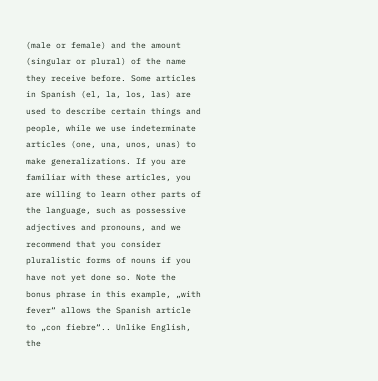(male or female) and the amount (singular or plural) of the name they receive before. Some articles in Spanish (el, la, los, las) are used to describe certain things and people, while we use indeterminate articles (one, una, unos, unas) to make generalizations. If you are familiar with these articles, you are willing to learn other parts of the language, such as possessive adjectives and pronouns, and we recommend that you consider pluralistic forms of nouns if you have not yet done so. Note the bonus phrase in this example, „with fever“ allows the Spanish article to „con fiebre“.. Unlike English, the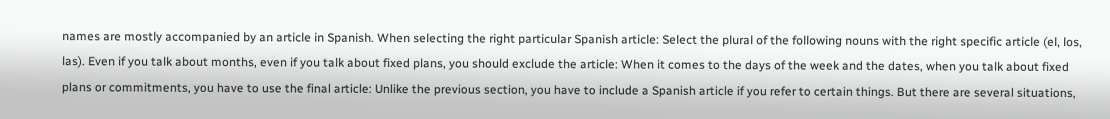names are mostly accompanied by an article in Spanish. When selecting the right particular Spanish article: Select the plural of the following nouns with the right specific article (el, los, las). Even if you talk about months, even if you talk about fixed plans, you should exclude the article: When it comes to the days of the week and the dates, when you talk about fixed plans or commitments, you have to use the final article: Unlike the previous section, you have to include a Spanish article if you refer to certain things. But there are several situations,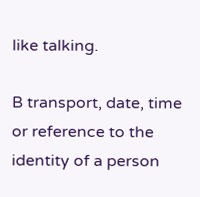like talking.

B transport, date, time or reference to the identity of a person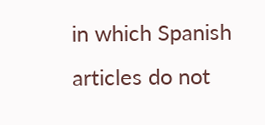in which Spanish articles do not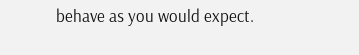behave as you would expect.